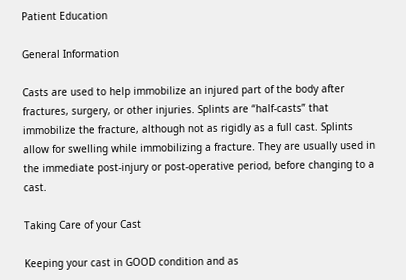Patient Education

General Information

Casts are used to help immobilize an injured part of the body after fractures, surgery, or other injuries. Splints are “half-casts” that immobilize the fracture, although not as rigidly as a full cast. Splints allow for swelling while immobilizing a fracture. They are usually used in the immediate post-injury or post-operative period, before changing to a cast.

Taking Care of your Cast

Keeping your cast in GOOD condition and as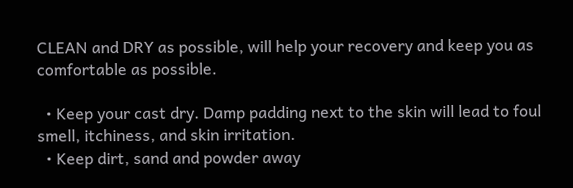CLEAN and DRY as possible, will help your recovery and keep you as comfortable as possible.

  • Keep your cast dry. Damp padding next to the skin will lead to foul smell, itchiness, and skin irritation.
  • Keep dirt, sand and powder away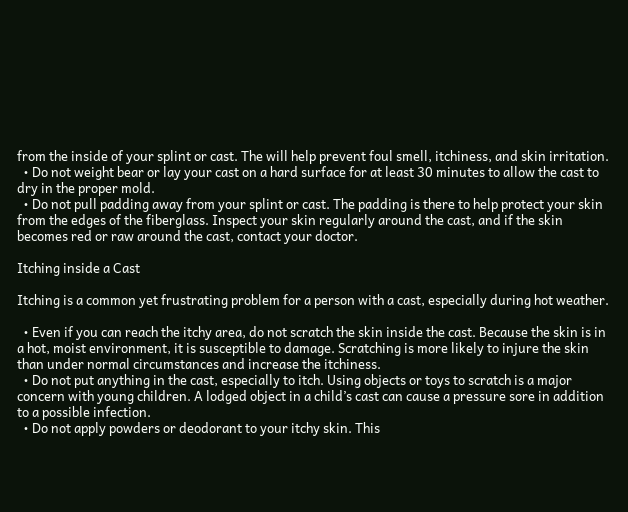from the inside of your splint or cast. The will help prevent foul smell, itchiness, and skin irritation.
  • Do not weight bear or lay your cast on a hard surface for at least 30 minutes to allow the cast to dry in the proper mold.
  • Do not pull padding away from your splint or cast. The padding is there to help protect your skin from the edges of the fiberglass. Inspect your skin regularly around the cast, and if the skin becomes red or raw around the cast, contact your doctor.

Itching inside a Cast

Itching is a common yet frustrating problem for a person with a cast, especially during hot weather.

  • Even if you can reach the itchy area, do not scratch the skin inside the cast. Because the skin is in a hot, moist environment, it is susceptible to damage. Scratching is more likely to injure the skin than under normal circumstances and increase the itchiness.
  • Do not put anything in the cast, especially to itch. Using objects or toys to scratch is a major concern with young children. A lodged object in a child’s cast can cause a pressure sore in addition to a possible infection.
  • Do not apply powders or deodorant to your itchy skin. This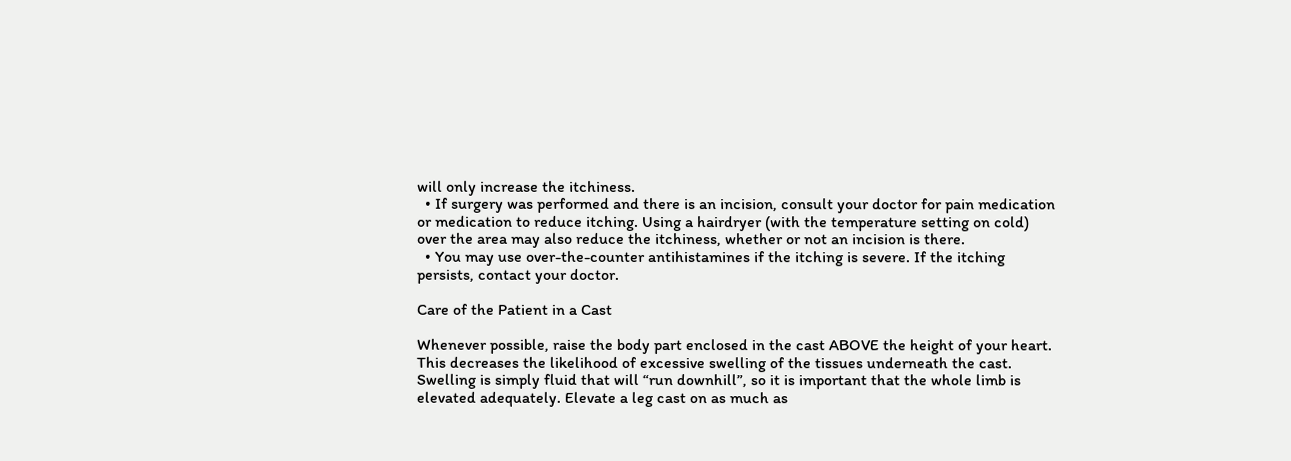will only increase the itchiness.
  • If surgery was performed and there is an incision, consult your doctor for pain medication or medication to reduce itching. Using a hairdryer (with the temperature setting on cold) over the area may also reduce the itchiness, whether or not an incision is there.
  • You may use over-the-counter antihistamines if the itching is severe. If the itching persists, contact your doctor.

Care of the Patient in a Cast

Whenever possible, raise the body part enclosed in the cast ABOVE the height of your heart. This decreases the likelihood of excessive swelling of the tissues underneath the cast. Swelling is simply fluid that will “run downhill”, so it is important that the whole limb is elevated adequately. Elevate a leg cast on as much as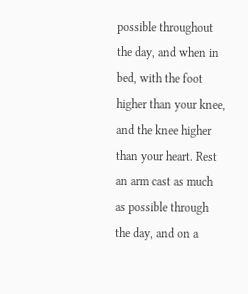possible throughout the day, and when in bed, with the foot higher than your knee, and the knee higher than your heart. Rest an arm cast as much as possible through the day, and on a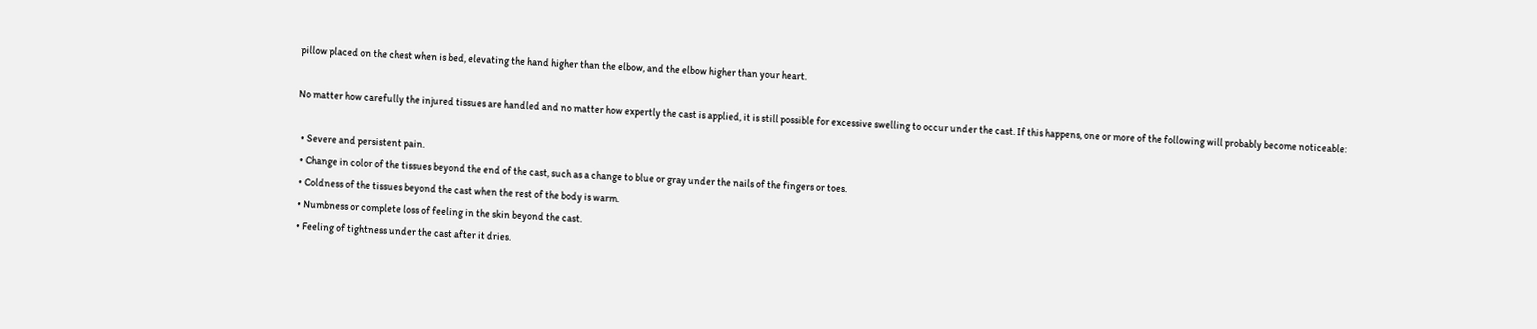pillow placed on the chest when is bed, elevating the hand higher than the elbow, and the elbow higher than your heart.

No matter how carefully the injured tissues are handled and no matter how expertly the cast is applied, it is still possible for excessive swelling to occur under the cast. If this happens, one or more of the following will probably become noticeable:

  • Severe and persistent pain.
  • Change in color of the tissues beyond the end of the cast, such as a change to blue or gray under the nails of the fingers or toes.
  • Coldness of the tissues beyond the cast when the rest of the body is warm.
  • Numbness or complete loss of feeling in the skin beyond the cast.
  • Feeling of tightness under the cast after it dries.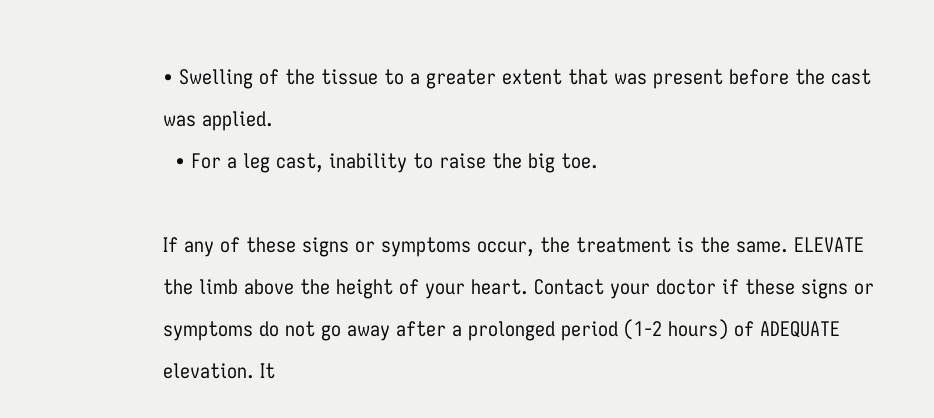• Swelling of the tissue to a greater extent that was present before the cast was applied.
  • For a leg cast, inability to raise the big toe.

If any of these signs or symptoms occur, the treatment is the same. ELEVATE the limb above the height of your heart. Contact your doctor if these signs or symptoms do not go away after a prolonged period (1-2 hours) of ADEQUATE elevation. It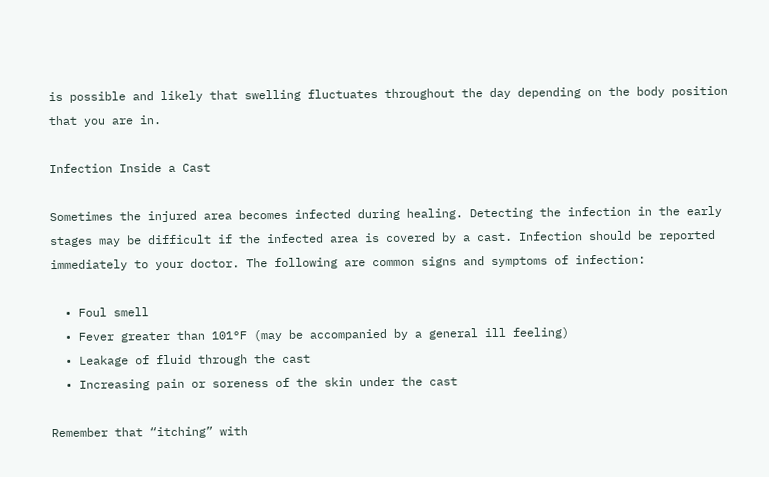is possible and likely that swelling fluctuates throughout the day depending on the body position that you are in.

Infection Inside a Cast

Sometimes the injured area becomes infected during healing. Detecting the infection in the early stages may be difficult if the infected area is covered by a cast. Infection should be reported immediately to your doctor. The following are common signs and symptoms of infection:

  • Foul smell
  • Fever greater than 101°F (may be accompanied by a general ill feeling)
  • Leakage of fluid through the cast
  • Increasing pain or soreness of the skin under the cast

Remember that “itching” with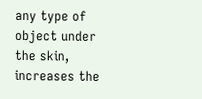any type of object under the skin, increases the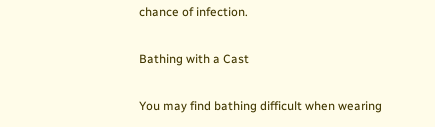chance of infection.

Bathing with a Cast

You may find bathing difficult when wearing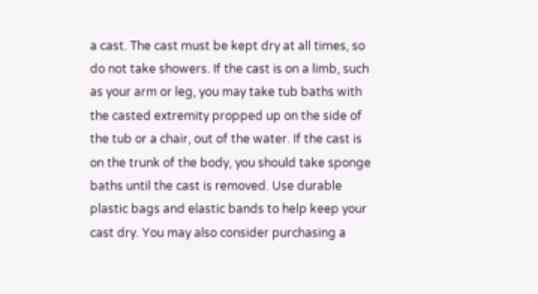a cast. The cast must be kept dry at all times, so do not take showers. If the cast is on a limb, such as your arm or leg, you may take tub baths with the casted extremity propped up on the side of the tub or a chair, out of the water. If the cast is on the trunk of the body, you should take sponge baths until the cast is removed. Use durable plastic bags and elastic bands to help keep your cast dry. You may also consider purchasing a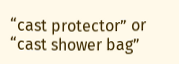“cast protector” or “cast shower bag”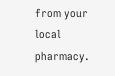from your local pharmacy.